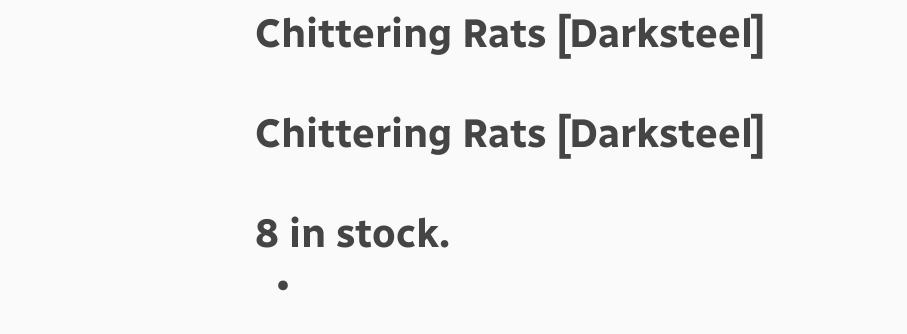Chittering Rats [Darksteel]

Chittering Rats [Darksteel]

8 in stock.
  •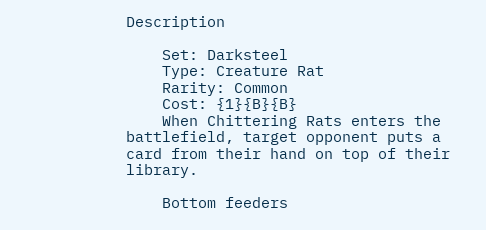Description

    Set: Darksteel
    Type: Creature Rat
    Rarity: Common
    Cost: {1}{B}{B}
    When Chittering Rats enters the battlefield, target opponent puts a card from their hand on top of their library.

    Bottom feeders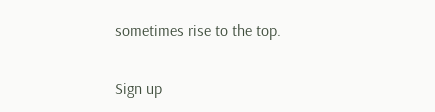sometimes rise to the top.

Sign up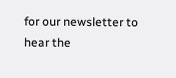for our newsletter to hear the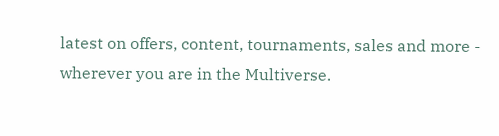latest on offers, content, tournaments, sales and more - wherever you are in the Multiverse.